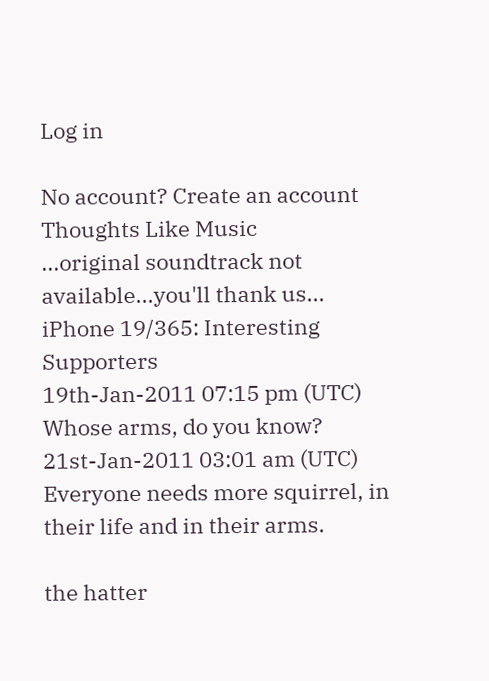Log in

No account? Create an account
Thoughts Like Music
...original soundtrack not available...you'll thank us...
iPhone 19/365: Interesting Supporters
19th-Jan-2011 07:15 pm (UTC)
Whose arms, do you know?
21st-Jan-2011 03:01 am (UTC)
Everyone needs more squirrel, in their life and in their arms.

the hatter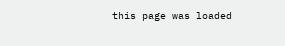this page was loaded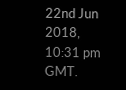22nd Jun 2018, 10:31 pm GMT.